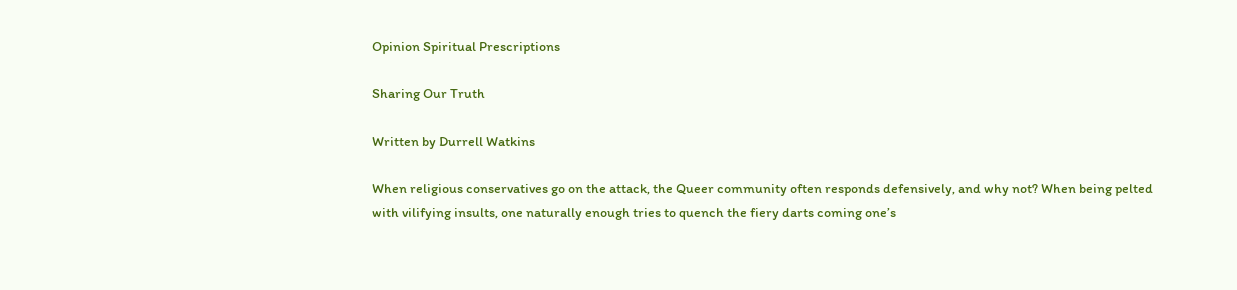Opinion Spiritual Prescriptions

Sharing Our Truth

Written by Durrell Watkins

When religious conservatives go on the attack, the Queer community often responds defensively, and why not? When being pelted with vilifying insults, one naturally enough tries to quench the fiery darts coming one’s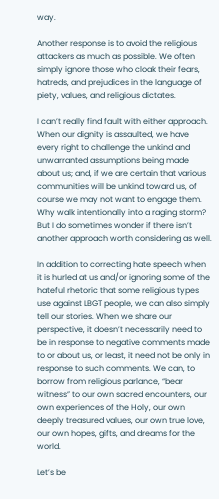way.

Another response is to avoid the religious attackers as much as possible. We often simply ignore those who cloak their fears, hatreds, and prejudices in the language of piety, values, and religious dictates.

I can’t really find fault with either approach. When our dignity is assaulted, we have every right to challenge the unkind and unwarranted assumptions being made about us; and, if we are certain that various communities will be unkind toward us, of course we may not want to engage them. Why walk intentionally into a raging storm? But I do sometimes wonder if there isn’t another approach worth considering as well.

In addition to correcting hate speech when it is hurled at us and/or ignoring some of the hateful rhetoric that some religious types use against LBGT people, we can also simply tell our stories. When we share our perspective, it doesn’t necessarily need to be in response to negative comments made to or about us, or least, it need not be only in response to such comments. We can, to borrow from religious parlance, “bear witness” to our own sacred encounters, our own experiences of the Holy, our own deeply treasured values, our own true love, our own hopes, gifts, and dreams for the world.

Let’s be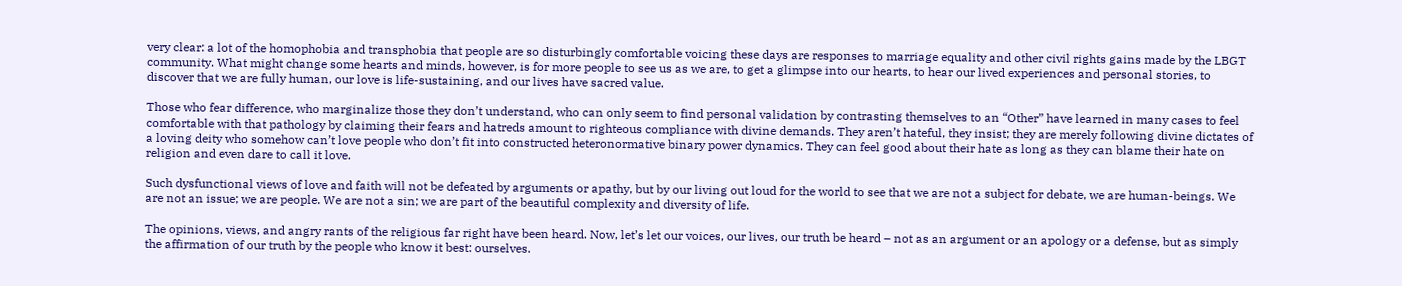very clear: a lot of the homophobia and transphobia that people are so disturbingly comfortable voicing these days are responses to marriage equality and other civil rights gains made by the LBGT community. What might change some hearts and minds, however, is for more people to see us as we are, to get a glimpse into our hearts, to hear our lived experiences and personal stories, to discover that we are fully human, our love is life-sustaining, and our lives have sacred value.

Those who fear difference, who marginalize those they don’t understand, who can only seem to find personal validation by contrasting themselves to an “Other” have learned in many cases to feel comfortable with that pathology by claiming their fears and hatreds amount to righteous compliance with divine demands. They aren’t hateful, they insist; they are merely following divine dictates of a loving deity who somehow can’t love people who don’t fit into constructed heteronormative binary power dynamics. They can feel good about their hate as long as they can blame their hate on religion and even dare to call it love.

Such dysfunctional views of love and faith will not be defeated by arguments or apathy, but by our living out loud for the world to see that we are not a subject for debate, we are human-beings. We are not an issue; we are people. We are not a sin; we are part of the beautiful complexity and diversity of life.

The opinions, views, and angry rants of the religious far right have been heard. Now, let’s let our voices, our lives, our truth be heard – not as an argument or an apology or a defense, but as simply the affirmation of our truth by the people who know it best: ourselves.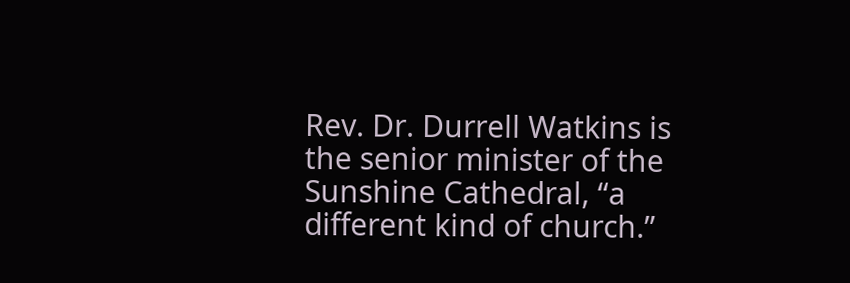Rev. Dr. Durrell Watkins is the senior minister of the Sunshine Cathedral, “a different kind of church.”